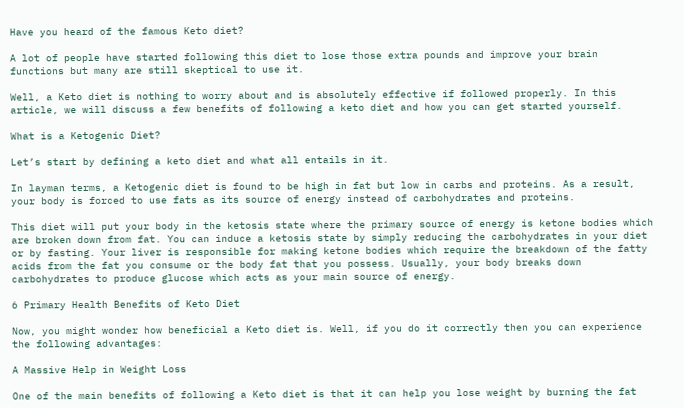Have you heard of the famous Keto diet?

A lot of people have started following this diet to lose those extra pounds and improve your brain functions but many are still skeptical to use it.

Well, a Keto diet is nothing to worry about and is absolutely effective if followed properly. In this article, we will discuss a few benefits of following a keto diet and how you can get started yourself.

What is a Ketogenic Diet?

Let’s start by defining a keto diet and what all entails in it.

In layman terms, a Ketogenic diet is found to be high in fat but low in carbs and proteins. As a result, your body is forced to use fats as its source of energy instead of carbohydrates and proteins.

This diet will put your body in the ketosis state where the primary source of energy is ketone bodies which are broken down from fat. You can induce a ketosis state by simply reducing the carbohydrates in your diet or by fasting. Your liver is responsible for making ketone bodies which require the breakdown of the fatty acids from the fat you consume or the body fat that you possess. Usually, your body breaks down carbohydrates to produce glucose which acts as your main source of energy.

6 Primary Health Benefits of Keto Diet

Now, you might wonder how beneficial a Keto diet is. Well, if you do it correctly then you can experience the following advantages:

A Massive Help in Weight Loss

One of the main benefits of following a Keto diet is that it can help you lose weight by burning the fat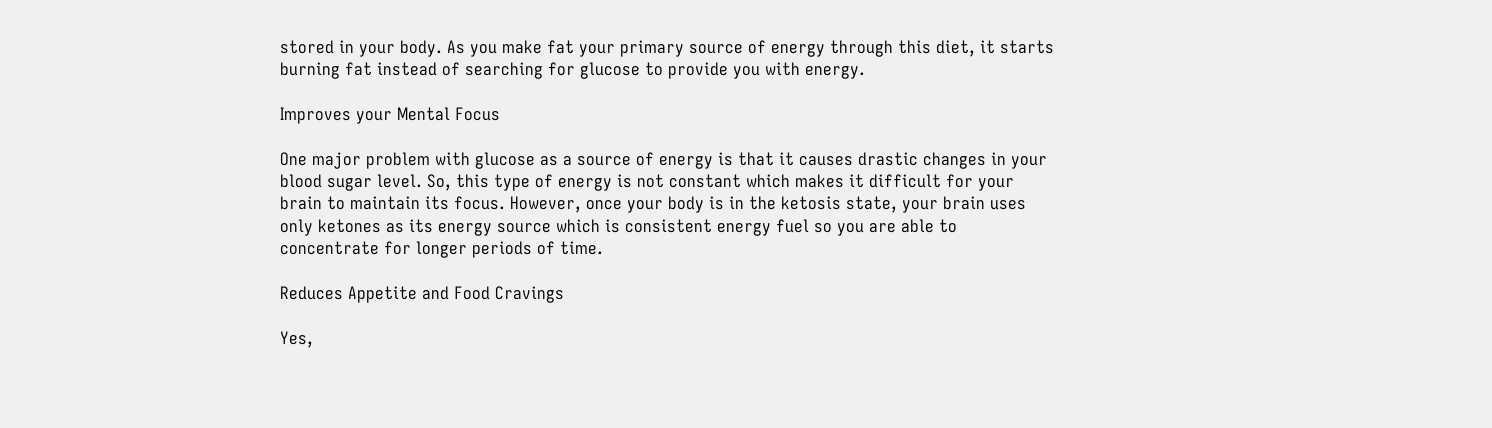stored in your body. As you make fat your primary source of energy through this diet, it starts burning fat instead of searching for glucose to provide you with energy.

Improves your Mental Focus

One major problem with glucose as a source of energy is that it causes drastic changes in your blood sugar level. So, this type of energy is not constant which makes it difficult for your brain to maintain its focus. However, once your body is in the ketosis state, your brain uses only ketones as its energy source which is consistent energy fuel so you are able to concentrate for longer periods of time.

Reduces Appetite and Food Cravings

Yes,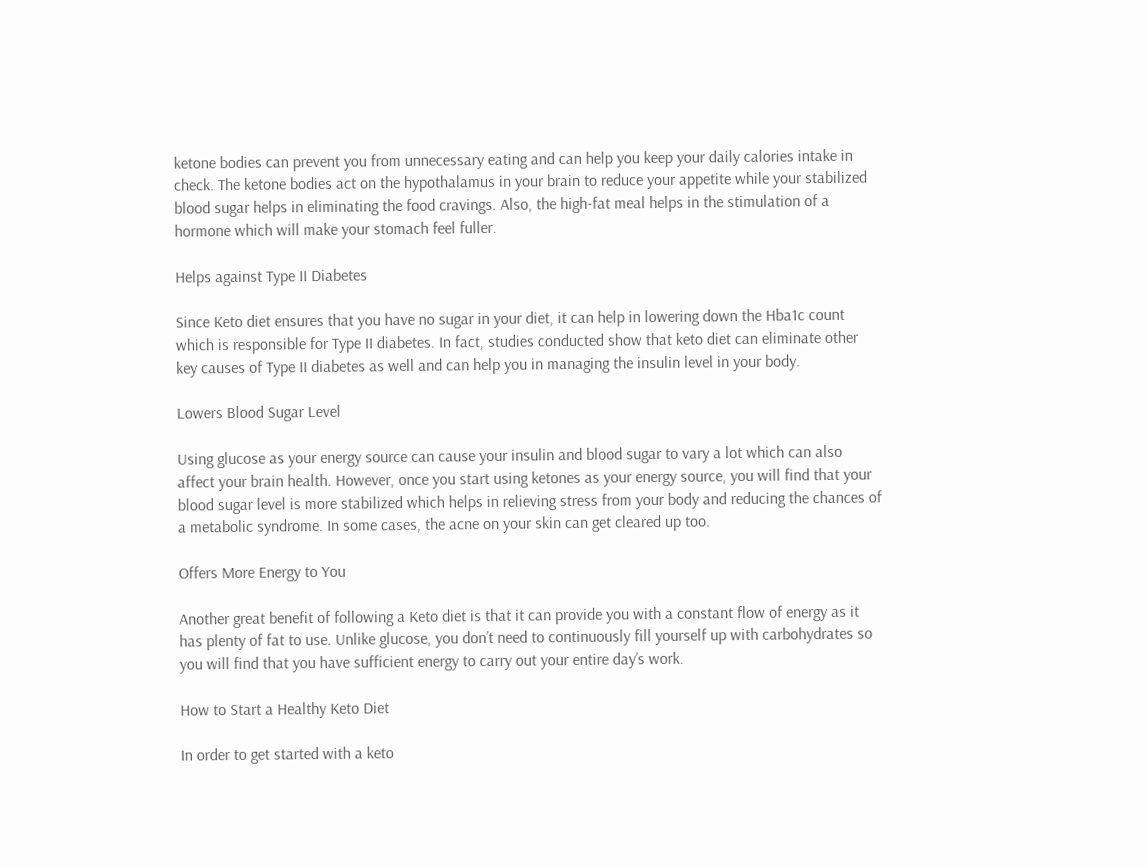ketone bodies can prevent you from unnecessary eating and can help you keep your daily calories intake in check. The ketone bodies act on the hypothalamus in your brain to reduce your appetite while your stabilized blood sugar helps in eliminating the food cravings. Also, the high-fat meal helps in the stimulation of a hormone which will make your stomach feel fuller.

Helps against Type II Diabetes

Since Keto diet ensures that you have no sugar in your diet, it can help in lowering down the Hba1c count which is responsible for Type II diabetes. In fact, studies conducted show that keto diet can eliminate other key causes of Type II diabetes as well and can help you in managing the insulin level in your body.

Lowers Blood Sugar Level

Using glucose as your energy source can cause your insulin and blood sugar to vary a lot which can also affect your brain health. However, once you start using ketones as your energy source, you will find that your blood sugar level is more stabilized which helps in relieving stress from your body and reducing the chances of a metabolic syndrome. In some cases, the acne on your skin can get cleared up too.

Offers More Energy to You

Another great benefit of following a Keto diet is that it can provide you with a constant flow of energy as it has plenty of fat to use. Unlike glucose, you don’t need to continuously fill yourself up with carbohydrates so you will find that you have sufficient energy to carry out your entire day’s work.

How to Start a Healthy Keto Diet

In order to get started with a keto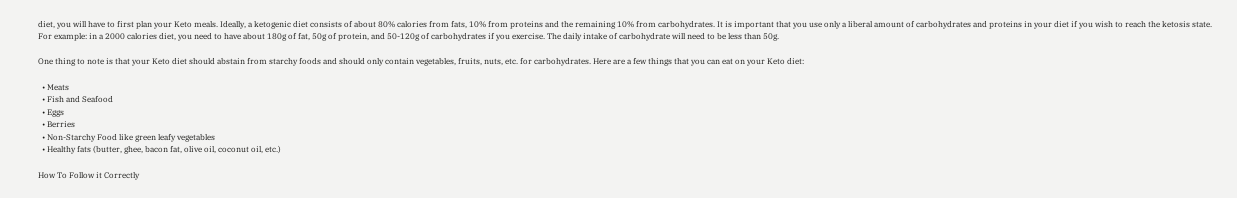diet, you will have to first plan your Keto meals. Ideally, a ketogenic diet consists of about 80% calories from fats, 10% from proteins and the remaining 10% from carbohydrates. It is important that you use only a liberal amount of carbohydrates and proteins in your diet if you wish to reach the ketosis state. For example: in a 2000 calories diet, you need to have about 180g of fat, 50g of protein, and 50-120g of carbohydrates if you exercise. The daily intake of carbohydrate will need to be less than 50g.

One thing to note is that your Keto diet should abstain from starchy foods and should only contain vegetables, fruits, nuts, etc. for carbohydrates. Here are a few things that you can eat on your Keto diet:

  • Meats
  • Fish and Seafood
  • Eggs
  • Berries
  • Non-Starchy Food like green leafy vegetables
  • Healthy fats (butter, ghee, bacon fat, olive oil, coconut oil, etc.)

How To Follow it Correctly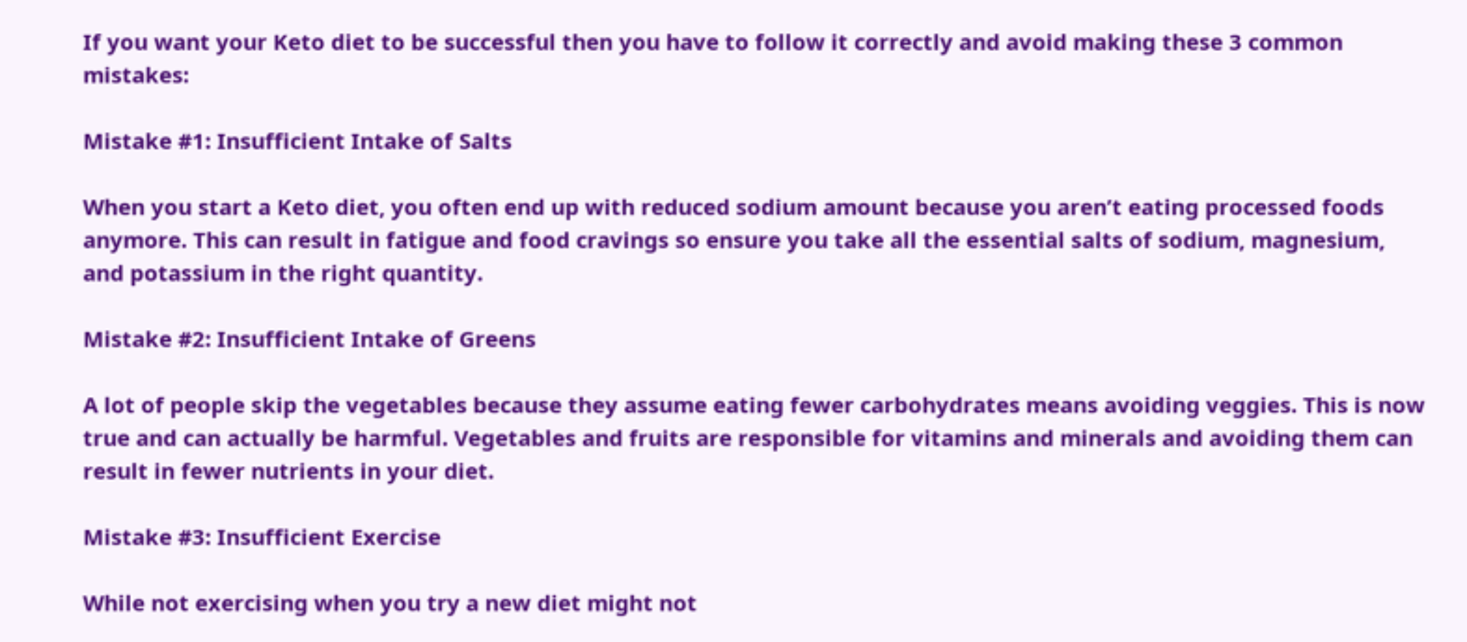If you want your Keto diet to be successful then you have to follow it correctly and avoid making these 3 common mistakes:

Mistake #1: Insufficient Intake of Salts

When you start a Keto diet, you often end up with reduced sodium amount because you aren’t eating processed foods anymore. This can result in fatigue and food cravings so ensure you take all the essential salts of sodium, magnesium, and potassium in the right quantity.

Mistake #2: Insufficient Intake of Greens

A lot of people skip the vegetables because they assume eating fewer carbohydrates means avoiding veggies. This is now true and can actually be harmful. Vegetables and fruits are responsible for vitamins and minerals and avoiding them can result in fewer nutrients in your diet.

Mistake #3: Insufficient Exercise

While not exercising when you try a new diet might not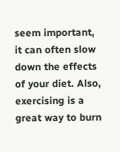seem important, it can often slow down the effects of your diet. Also, exercising is a great way to burn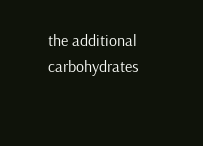the additional carbohydrates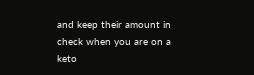and keep their amount in check when you are on a keto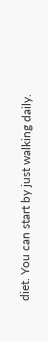diet. You can start by just walking daily.